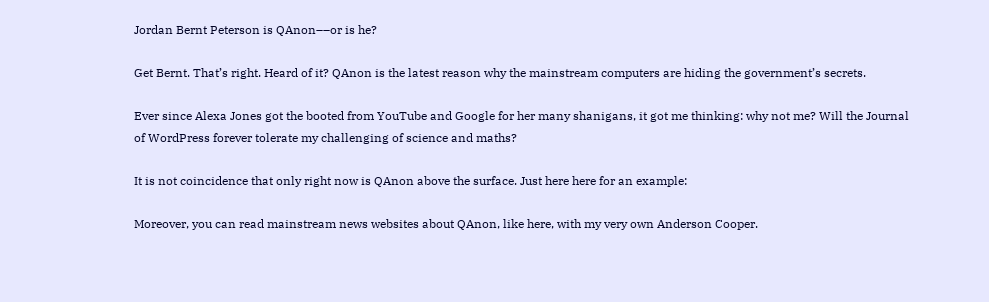Jordan Bernt Peterson is QAnon––or is he?

Get Bernt. That’s right. Heard of it? QAnon is the latest reason why the mainstream computers are hiding the government’s secrets.

Ever since Alexa Jones got the booted from YouTube and Google for her many shanigans, it got me thinking: why not me? Will the Journal of WordPress forever tolerate my challenging of science and maths?

It is not coincidence that only right now is QAnon above the surface. Just here here for an example:

Moreover, you can read mainstream news websites about QAnon, like here, with my very own Anderson Cooper.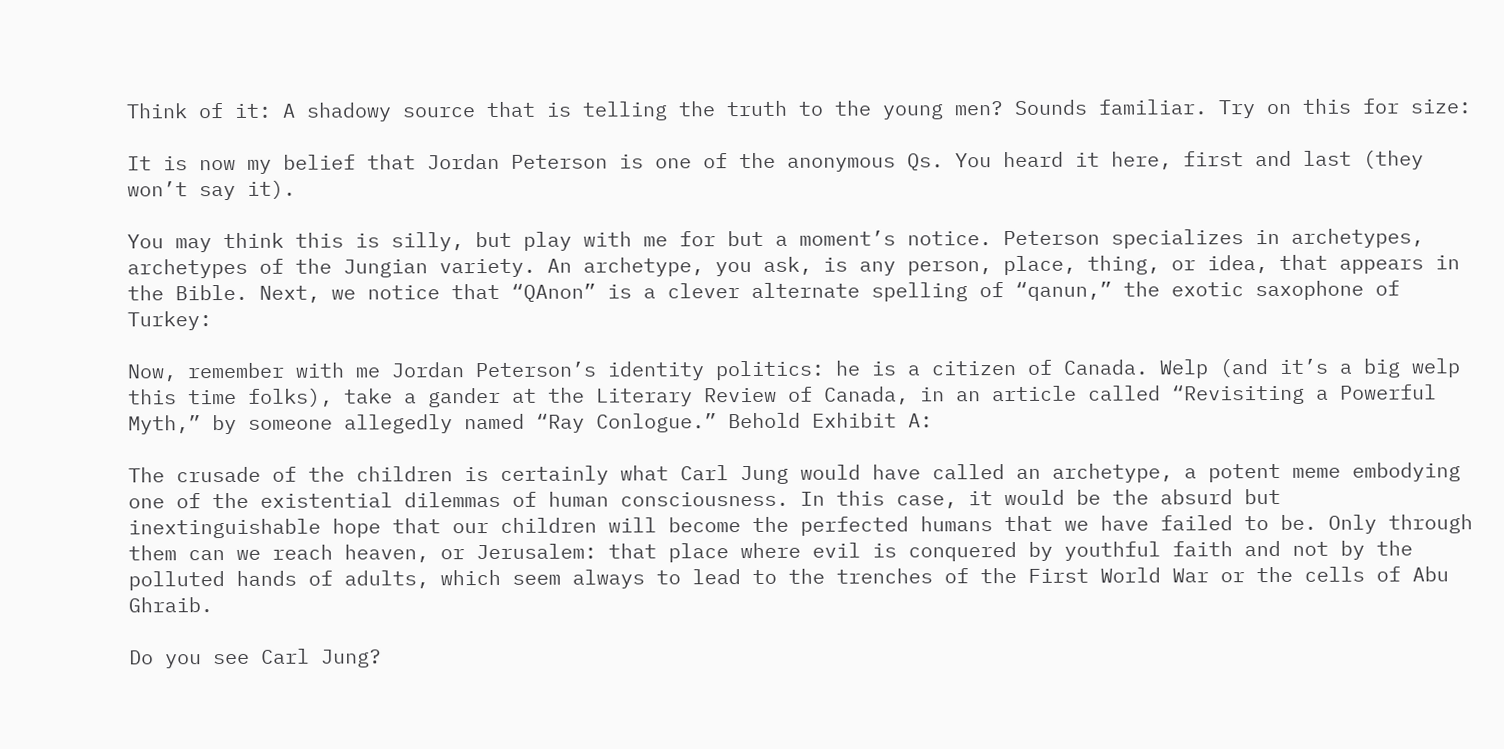Think of it: A shadowy source that is telling the truth to the young men? Sounds familiar. Try on this for size:

It is now my belief that Jordan Peterson is one of the anonymous Qs. You heard it here, first and last (they won’t say it).

You may think this is silly, but play with me for but a moment’s notice. Peterson specializes in archetypes, archetypes of the Jungian variety. An archetype, you ask, is any person, place, thing, or idea, that appears in the Bible. Next, we notice that “QAnon” is a clever alternate spelling of “qanun,” the exotic saxophone of Turkey:

Now, remember with me Jordan Peterson’s identity politics: he is a citizen of Canada. Welp (and it’s a big welp this time folks), take a gander at the Literary Review of Canada, in an article called “Revisiting a Powerful Myth,” by someone allegedly named “Ray Conlogue.” Behold Exhibit A:

The crusade of the children is certainly what Carl Jung would have called an archetype, a potent meme embodying one of the existential dilemmas of human consciousness. In this case, it would be the absurd but inextinguishable hope that our children will become the perfected humans that we have failed to be. Only through them can we reach heaven, or Jerusalem: that place where evil is conquered by youthful faith and not by the polluted hands of adults, which seem always to lead to the trenches of the First World War or the cells of Abu Ghraib.

Do you see Carl Jung?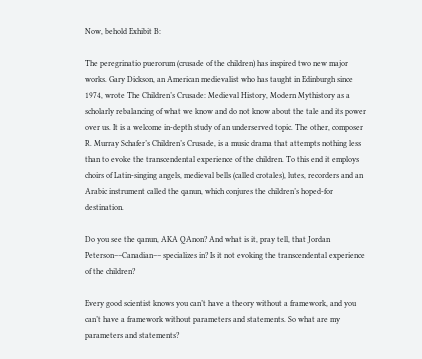Now, behold Exhibit B:

The peregrinatio puerorum (crusade of the children) has inspired two new major works. Gary Dickson, an American medievalist who has taught in Edinburgh since 1974, wrote The Children’s Crusade: Medieval History, Modern Mythistory as a scholarly rebalancing of what we know and do not know about the tale and its power over us. It is a welcome in-depth study of an underserved topic. The other, composer R. Murray Schafer’s Children’s Crusade, is a music drama that attempts nothing less than to evoke the transcendental experience of the children. To this end it employs choirs of Latin-singing angels, medieval bells (called crotales), lutes, recorders and an Arabic instrument called the qanun, which conjures the children’s hoped-for destination.

Do you see the qanun, AKA QAnon? And what is it, pray tell, that Jordan Peterson––Canadian–– specializes in? Is it not evoking the transcendental experience of the children?

Every good scientist knows you can’t have a theory without a framework, and you can’t have a framework without parameters and statements. So what are my parameters and statements?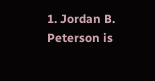1. Jordan B. Peterson is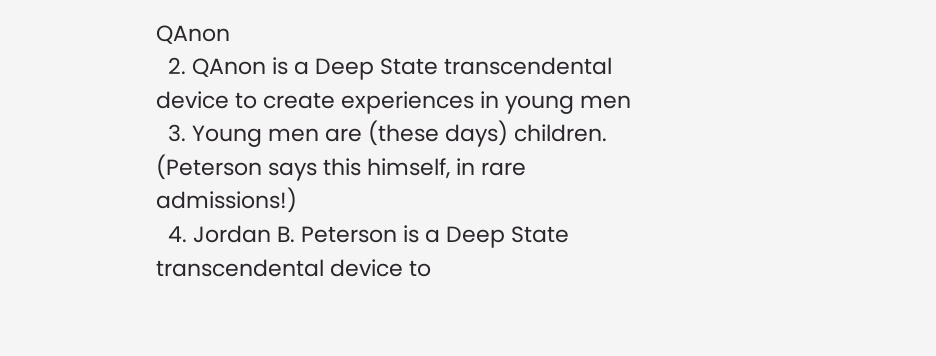QAnon
  2. QAnon is a Deep State transcendental device to create experiences in young men
  3. Young men are (these days) children. (Peterson says this himself, in rare admissions!)
  4. Jordan B. Peterson is a Deep State transcendental device to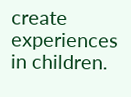create experiences in children.